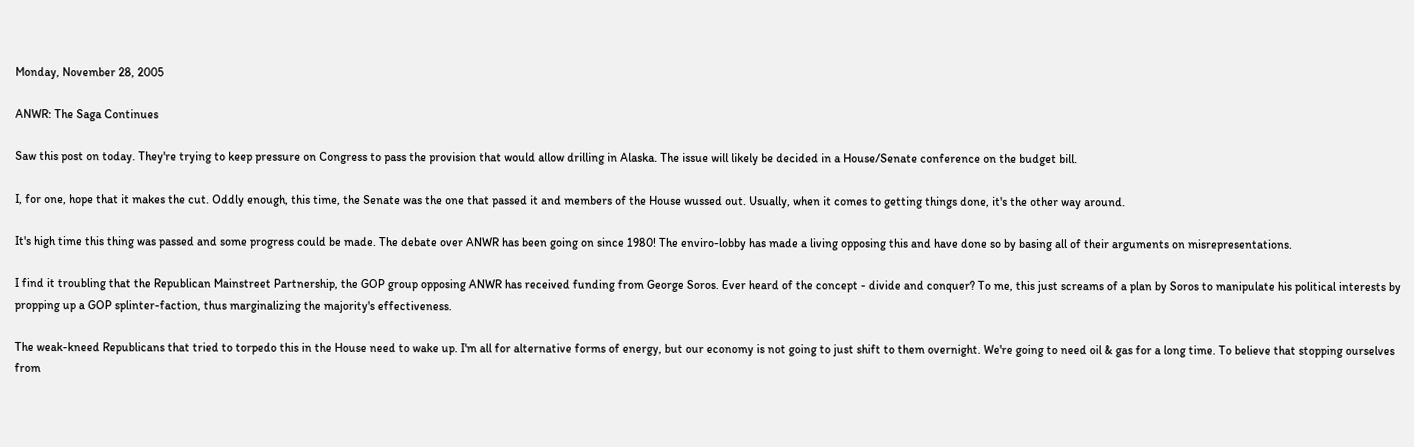Monday, November 28, 2005

ANWR: The Saga Continues

Saw this post on today. They're trying to keep pressure on Congress to pass the provision that would allow drilling in Alaska. The issue will likely be decided in a House/Senate conference on the budget bill.

I, for one, hope that it makes the cut. Oddly enough, this time, the Senate was the one that passed it and members of the House wussed out. Usually, when it comes to getting things done, it's the other way around.

It's high time this thing was passed and some progress could be made. The debate over ANWR has been going on since 1980! The enviro-lobby has made a living opposing this and have done so by basing all of their arguments on misrepresentations.

I find it troubling that the Republican Mainstreet Partnership, the GOP group opposing ANWR has received funding from George Soros. Ever heard of the concept - divide and conquer? To me, this just screams of a plan by Soros to manipulate his political interests by propping up a GOP splinter-faction, thus marginalizing the majority's effectiveness.

The weak-kneed Republicans that tried to torpedo this in the House need to wake up. I'm all for alternative forms of energy, but our economy is not going to just shift to them overnight. We're going to need oil & gas for a long time. To believe that stopping ourselves from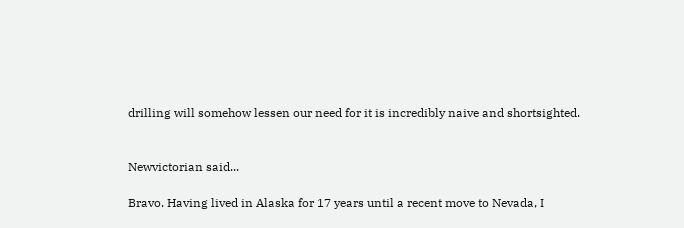drilling will somehow lessen our need for it is incredibly naive and shortsighted.


Newvictorian said...

Bravo. Having lived in Alaska for 17 years until a recent move to Nevada, I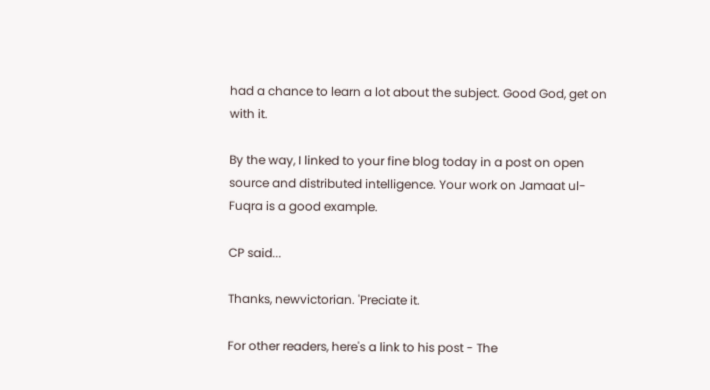had a chance to learn a lot about the subject. Good God, get on with it.

By the way, I linked to your fine blog today in a post on open source and distributed intelligence. Your work on Jamaat ul-Fuqra is a good example.

CP said...

Thanks, newvictorian. 'Preciate it.

For other readers, here's a link to his post - The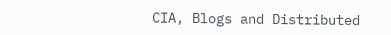CIA, Blogs and Distributed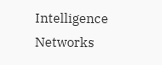Intelligence Networks